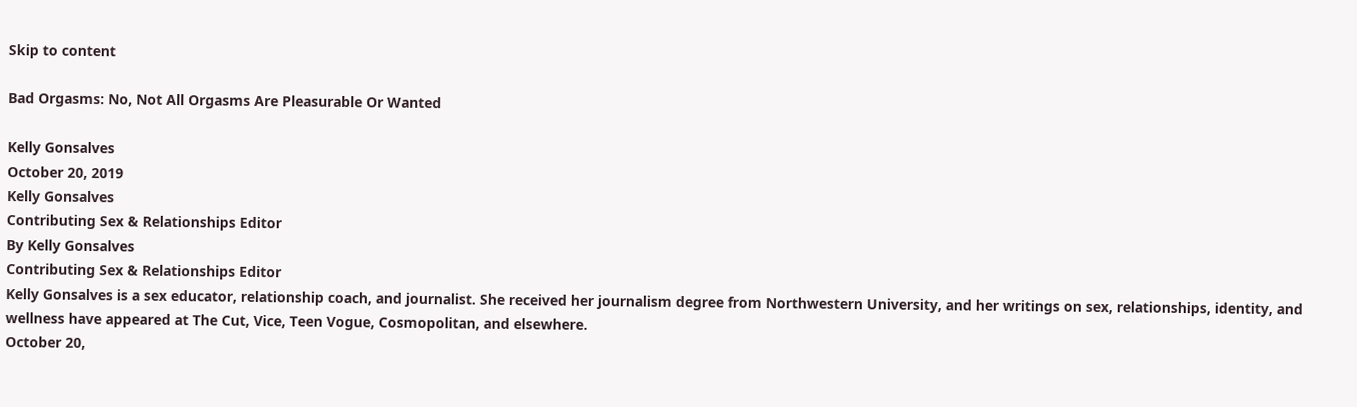Skip to content

Bad Orgasms: No, Not All Orgasms Are Pleasurable Or Wanted

Kelly Gonsalves
October 20, 2019
Kelly Gonsalves
Contributing Sex & Relationships Editor
By Kelly Gonsalves
Contributing Sex & Relationships Editor
Kelly Gonsalves is a sex educator, relationship coach, and journalist. She received her journalism degree from Northwestern University, and her writings on sex, relationships, identity, and wellness have appeared at The Cut, Vice, Teen Vogue, Cosmopolitan, and elsewhere.
October 20,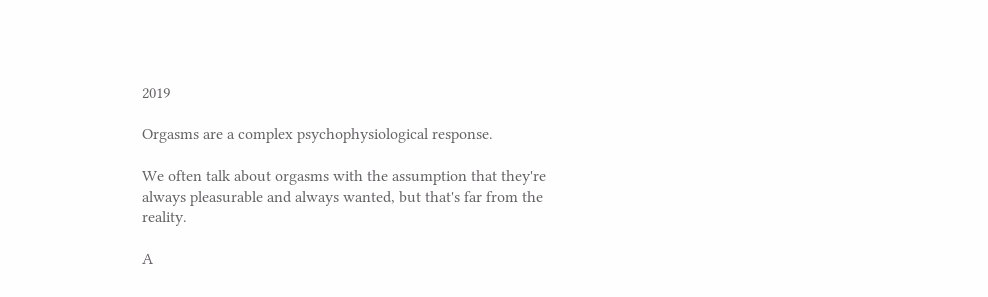2019

Orgasms are a complex psychophysiological response.

We often talk about orgasms with the assumption that they're always pleasurable and always wanted, but that's far from the reality.

A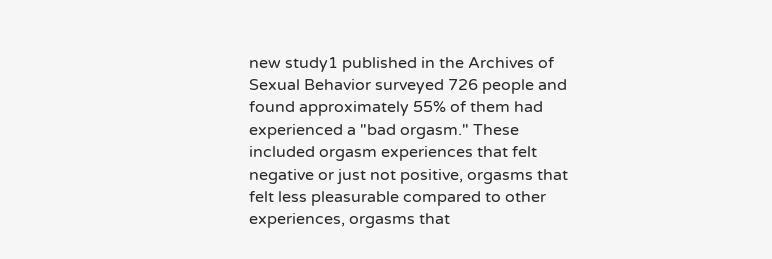new study1 published in the Archives of Sexual Behavior surveyed 726 people and found approximately 55% of them had experienced a "bad orgasm." These included orgasm experiences that felt negative or just not positive, orgasms that felt less pleasurable compared to other experiences, orgasms that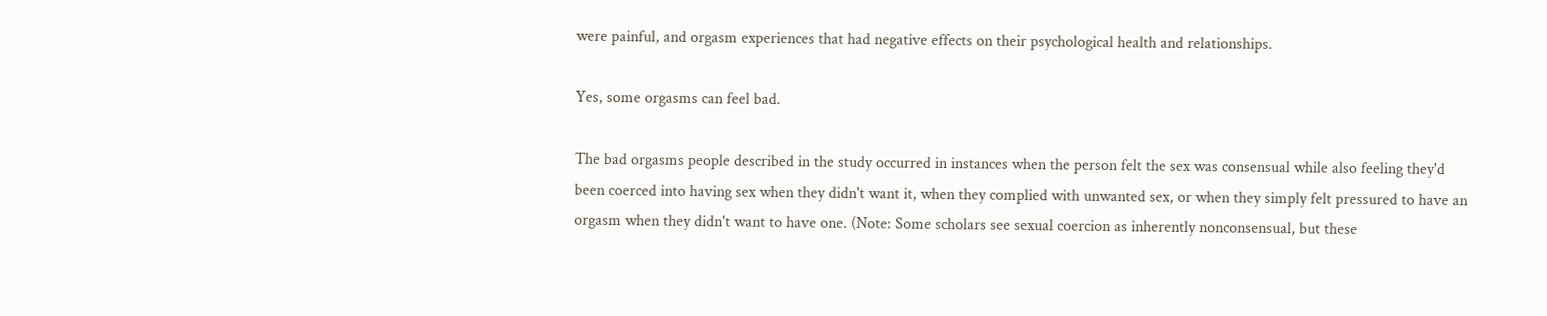were painful, and orgasm experiences that had negative effects on their psychological health and relationships.

Yes, some orgasms can feel bad.

The bad orgasms people described in the study occurred in instances when the person felt the sex was consensual while also feeling they'd been coerced into having sex when they didn't want it, when they complied with unwanted sex, or when they simply felt pressured to have an orgasm when they didn't want to have one. (Note: Some scholars see sexual coercion as inherently nonconsensual, but these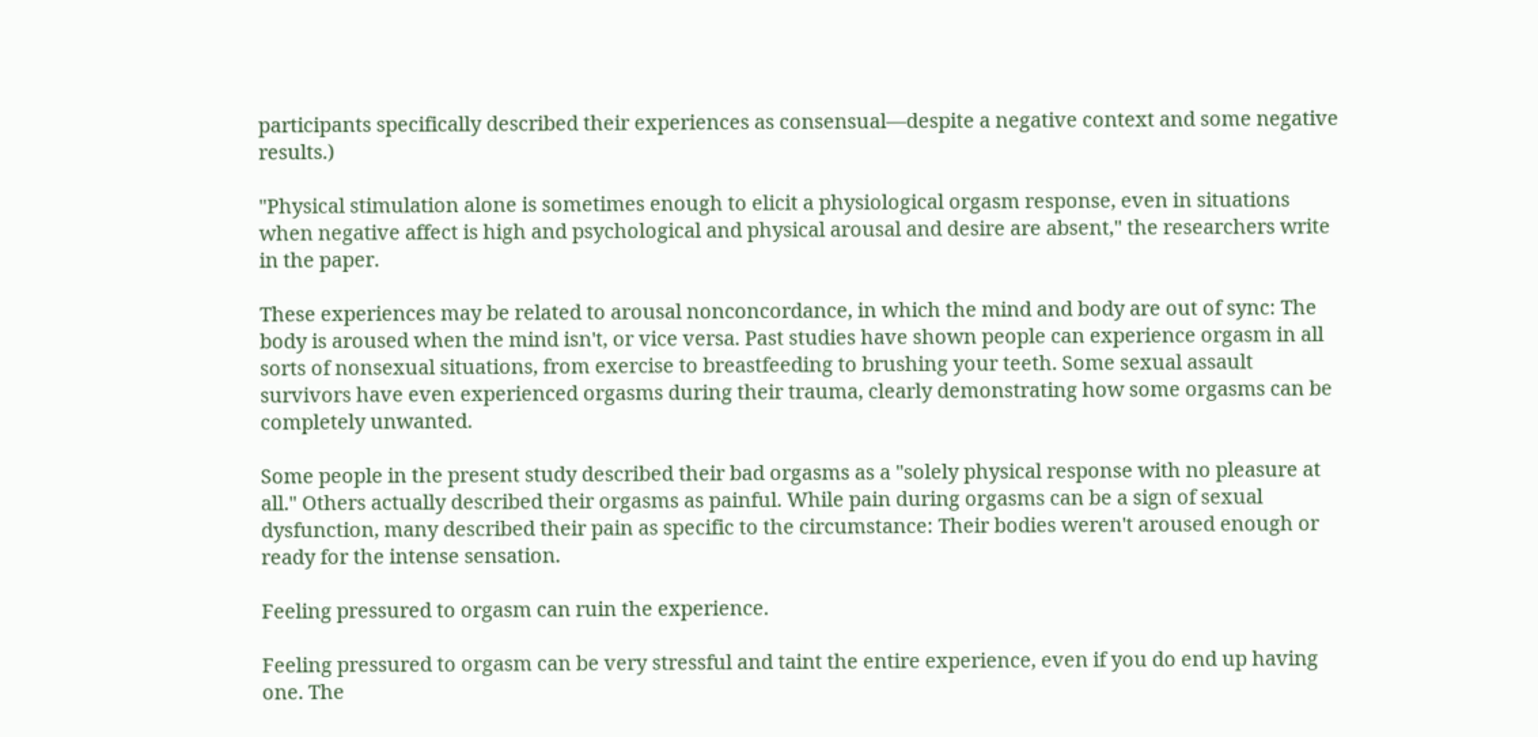participants specifically described their experiences as consensual—despite a negative context and some negative results.)

"Physical stimulation alone is sometimes enough to elicit a physiological orgasm response, even in situations when negative affect is high and psychological and physical arousal and desire are absent," the researchers write in the paper.

These experiences may be related to arousal nonconcordance, in which the mind and body are out of sync: The body is aroused when the mind isn't, or vice versa. Past studies have shown people can experience orgasm in all sorts of nonsexual situations, from exercise to breastfeeding to brushing your teeth. Some sexual assault survivors have even experienced orgasms during their trauma, clearly demonstrating how some orgasms can be completely unwanted.

Some people in the present study described their bad orgasms as a "solely physical response with no pleasure at all." Others actually described their orgasms as painful. While pain during orgasms can be a sign of sexual dysfunction, many described their pain as specific to the circumstance: Their bodies weren't aroused enough or ready for the intense sensation.

Feeling pressured to orgasm can ruin the experience.

Feeling pressured to orgasm can be very stressful and taint the entire experience, even if you do end up having one. The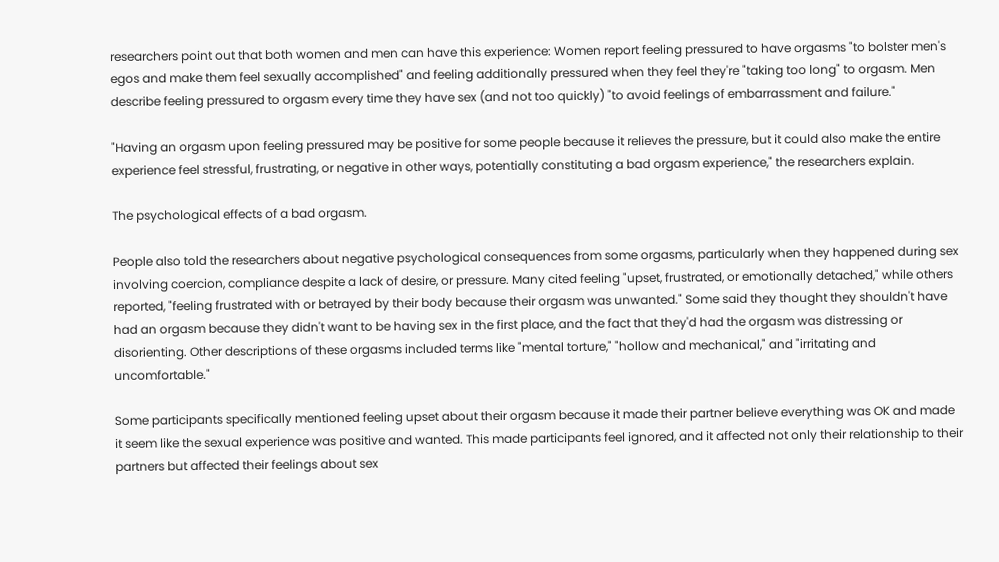researchers point out that both women and men can have this experience: Women report feeling pressured to have orgasms "to bolster men's egos and make them feel sexually accomplished" and feeling additionally pressured when they feel they're "taking too long" to orgasm. Men describe feeling pressured to orgasm every time they have sex (and not too quickly) "to avoid feelings of embarrassment and failure."

"Having an orgasm upon feeling pressured may be positive for some people because it relieves the pressure, but it could also make the entire experience feel stressful, frustrating, or negative in other ways, potentially constituting a bad orgasm experience," the researchers explain.

The psychological effects of a bad orgasm.

People also told the researchers about negative psychological consequences from some orgasms, particularly when they happened during sex involving coercion, compliance despite a lack of desire, or pressure. Many cited feeling "upset, frustrated, or emotionally detached," while others reported, "feeling frustrated with or betrayed by their body because their orgasm was unwanted." Some said they thought they shouldn't have had an orgasm because they didn't want to be having sex in the first place, and the fact that they'd had the orgasm was distressing or disorienting. Other descriptions of these orgasms included terms like "mental torture," "hollow and mechanical," and "irritating and uncomfortable."

Some participants specifically mentioned feeling upset about their orgasm because it made their partner believe everything was OK and made it seem like the sexual experience was positive and wanted. This made participants feel ignored, and it affected not only their relationship to their partners but affected their feelings about sex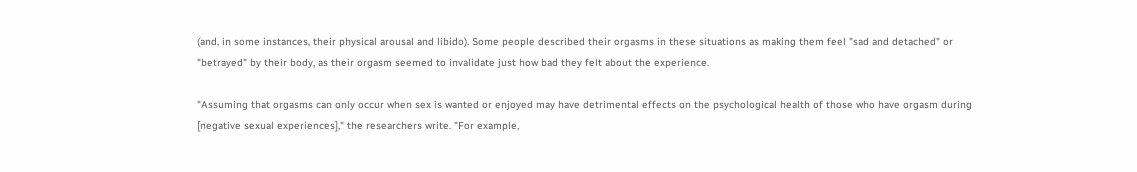(and, in some instances, their physical arousal and libido). Some people described their orgasms in these situations as making them feel "sad and detached" or "betrayed" by their body, as their orgasm seemed to invalidate just how bad they felt about the experience.

"Assuming that orgasms can only occur when sex is wanted or enjoyed may have detrimental effects on the psychological health of those who have orgasm during [negative sexual experiences]," the researchers write. "For example,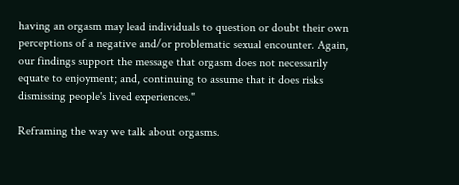having an orgasm may lead individuals to question or doubt their own perceptions of a negative and/or problematic sexual encounter. Again, our findings support the message that orgasm does not necessarily equate to enjoyment; and, continuing to assume that it does risks dismissing people's lived experiences."

Reframing the way we talk about orgasms.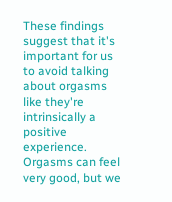These findings suggest that it's important for us to avoid talking about orgasms like they're intrinsically a positive experience. Orgasms can feel very good, but we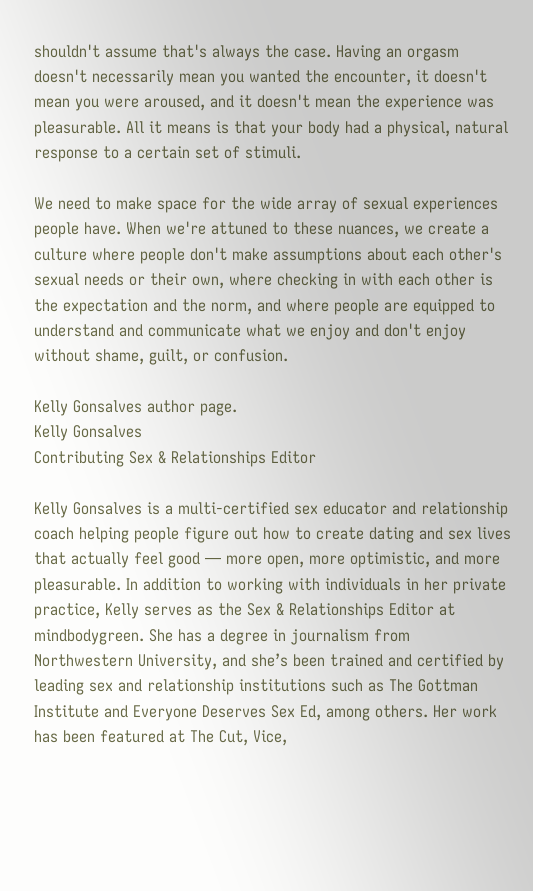shouldn't assume that's always the case. Having an orgasm doesn't necessarily mean you wanted the encounter, it doesn't mean you were aroused, and it doesn't mean the experience was pleasurable. All it means is that your body had a physical, natural response to a certain set of stimuli.

We need to make space for the wide array of sexual experiences people have. When we're attuned to these nuances, we create a culture where people don't make assumptions about each other's sexual needs or their own, where checking in with each other is the expectation and the norm, and where people are equipped to understand and communicate what we enjoy and don't enjoy without shame, guilt, or confusion.

Kelly Gonsalves author page.
Kelly Gonsalves
Contributing Sex & Relationships Editor

Kelly Gonsalves is a multi-certified sex educator and relationship coach helping people figure out how to create dating and sex lives that actually feel good — more open, more optimistic, and more pleasurable. In addition to working with individuals in her private practice, Kelly serves as the Sex & Relationships Editor at mindbodygreen. She has a degree in journalism from Northwestern University, and she’s been trained and certified by leading sex and relationship institutions such as The Gottman Institute and Everyone Deserves Sex Ed, among others. Her work has been featured at The Cut, Vice,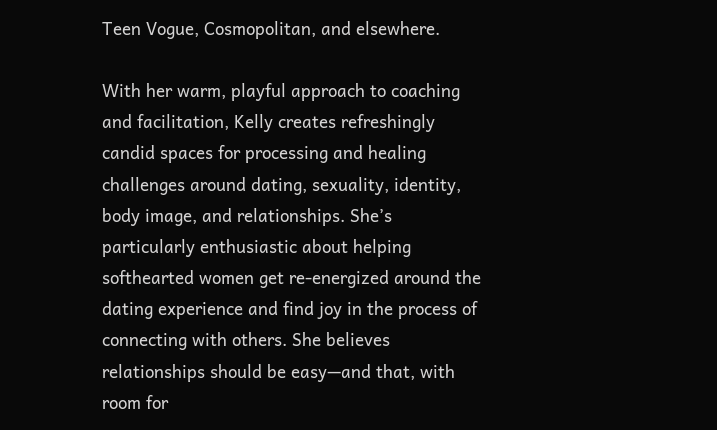Teen Vogue, Cosmopolitan, and elsewhere.

With her warm, playful approach to coaching and facilitation, Kelly creates refreshingly candid spaces for processing and healing challenges around dating, sexuality, identity, body image, and relationships. She’s particularly enthusiastic about helping softhearted women get re-energized around the dating experience and find joy in the process of connecting with others. She believes relationships should be easy—and that, with room for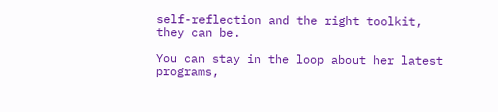self-reflection and the right toolkit, they can be.

You can stay in the loop about her latest programs,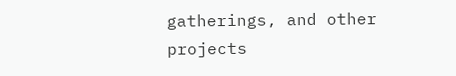gatherings, and other projects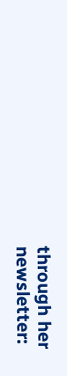through her newsletter: